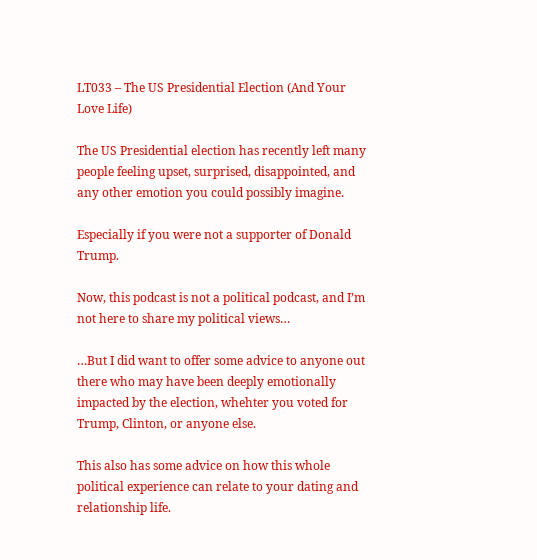LT033 – The US Presidential Election (And Your Love Life)

The US Presidential election has recently left many people feeling upset, surprised, disappointed, and any other emotion you could possibly imagine.

Especially if you were not a supporter of Donald Trump.

Now, this podcast is not a political podcast, and I’m not here to share my political views…

…But I did want to offer some advice to anyone out there who may have been deeply emotionally impacted by the election, whehter you voted for Trump, Clinton, or anyone else.

This also has some advice on how this whole political experience can relate to your dating and relationship life.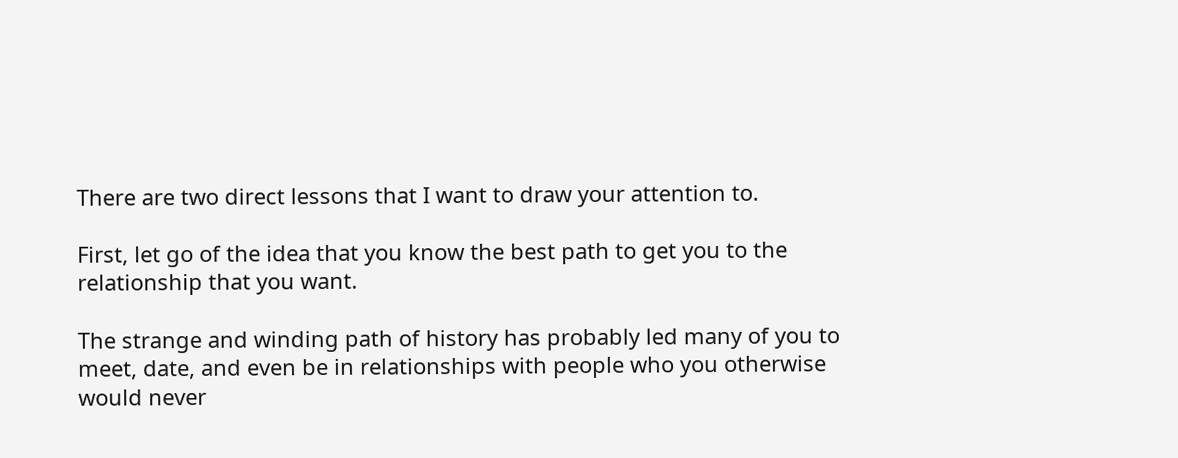There are two direct lessons that I want to draw your attention to.

First, let go of the idea that you know the best path to get you to the relationship that you want.

The strange and winding path of history has probably led many of you to meet, date, and even be in relationships with people who you otherwise would never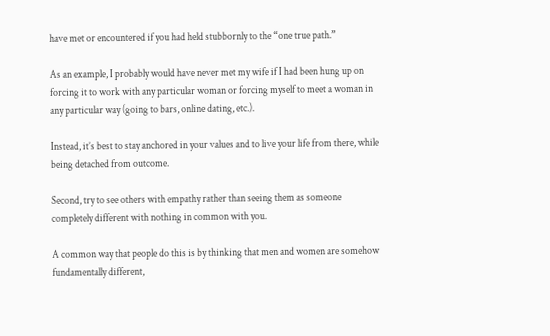have met or encountered if you had held stubbornly to the “one true path.”

As an example, I probably would have never met my wife if I had been hung up on forcing it to work with any particular woman or forcing myself to meet a woman in any particular way (going to bars, online dating, etc.).

Instead, it’s best to stay anchored in your values and to live your life from there, while being detached from outcome.

Second, try to see others with empathy rather than seeing them as someone completely different with nothing in common with you.

A common way that people do this is by thinking that men and women are somehow fundamentally different,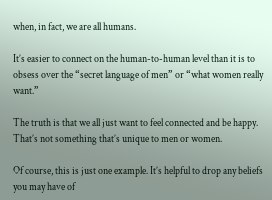when, in fact, we are all humans.

It’s easier to connect on the human-to-human level than it is to obsess over the “secret language of men” or “what women really want.”

The truth is that we all just want to feel connected and be happy. That’s not something that’s unique to men or women.

Of course, this is just one example. It’s helpful to drop any beliefs you may have of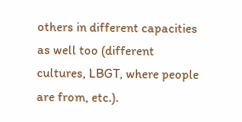others in different capacities as well too (different cultures, LBGT, where people are from, etc.).